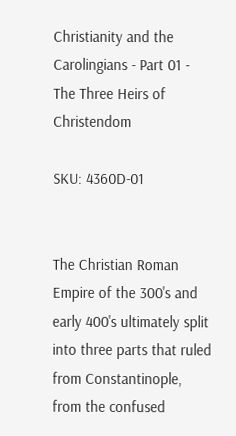Christianity and the Carolingians - Part 01 - The Three Heirs of Christendom

SKU: 4360D-01


The Christian Roman Empire of the 300's and early 400's ultimately split into three parts that ruled from Constantinople, from the confused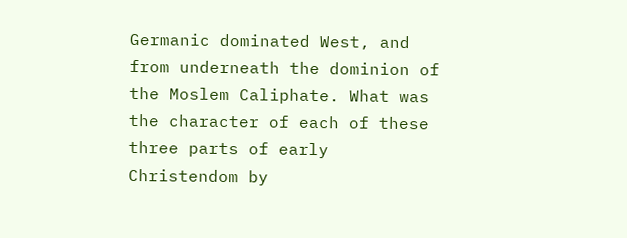Germanic dominated West, and from underneath the dominion of the Moslem Caliphate. What was the character of each of these three parts of early Christendom by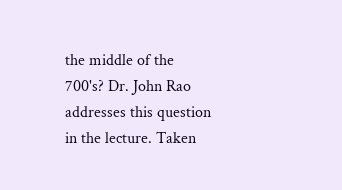the middle of the 700's? Dr. John Rao addresses this question in the lecture. Taken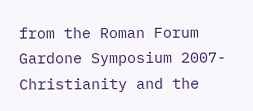from the Roman Forum Gardone Symposium 2007- Christianity and the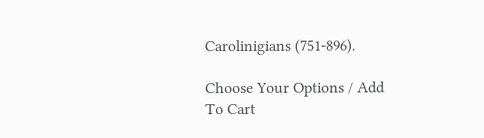Carolinigians (751-896).

Choose Your Options / Add To Cart